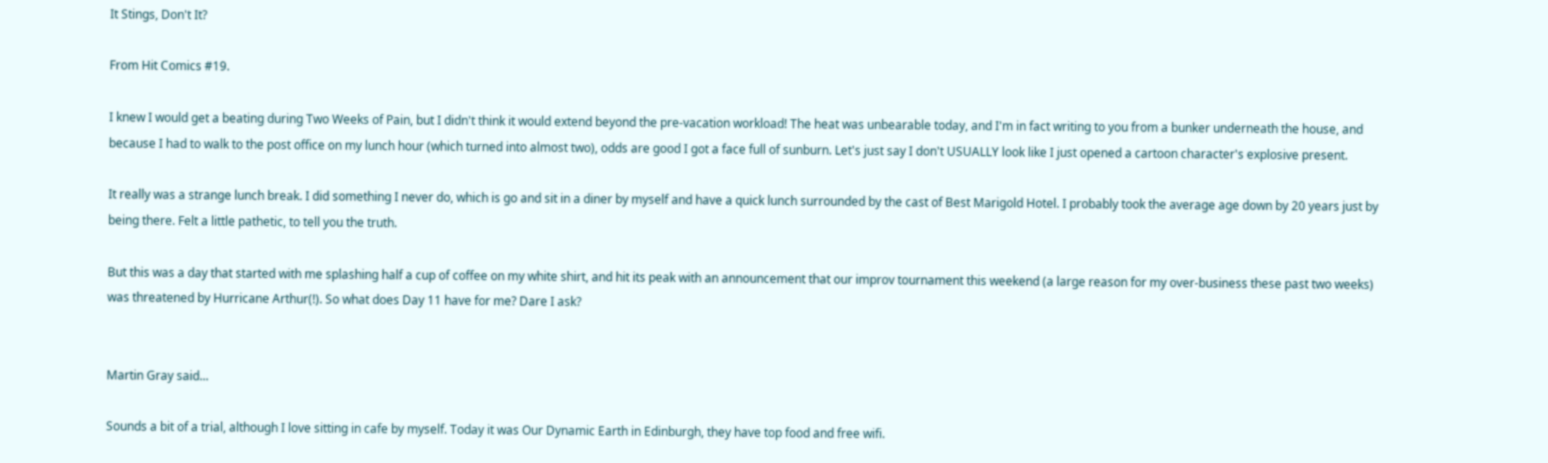It Stings, Don't It?

From Hit Comics #19.

I knew I would get a beating during Two Weeks of Pain, but I didn't think it would extend beyond the pre-vacation workload! The heat was unbearable today, and I'm in fact writing to you from a bunker underneath the house, and because I had to walk to the post office on my lunch hour (which turned into almost two), odds are good I got a face full of sunburn. Let's just say I don't USUALLY look like I just opened a cartoon character's explosive present.

It really was a strange lunch break. I did something I never do, which is go and sit in a diner by myself and have a quick lunch surrounded by the cast of Best Marigold Hotel. I probably took the average age down by 20 years just by being there. Felt a little pathetic, to tell you the truth.

But this was a day that started with me splashing half a cup of coffee on my white shirt, and hit its peak with an announcement that our improv tournament this weekend (a large reason for my over-business these past two weeks) was threatened by Hurricane Arthur(!). So what does Day 11 have for me? Dare I ask?


Martin Gray said...

Sounds a bit of a trial, although I love sitting in cafe by myself. Today it was Our Dynamic Earth in Edinburgh, they have top food and free wifi.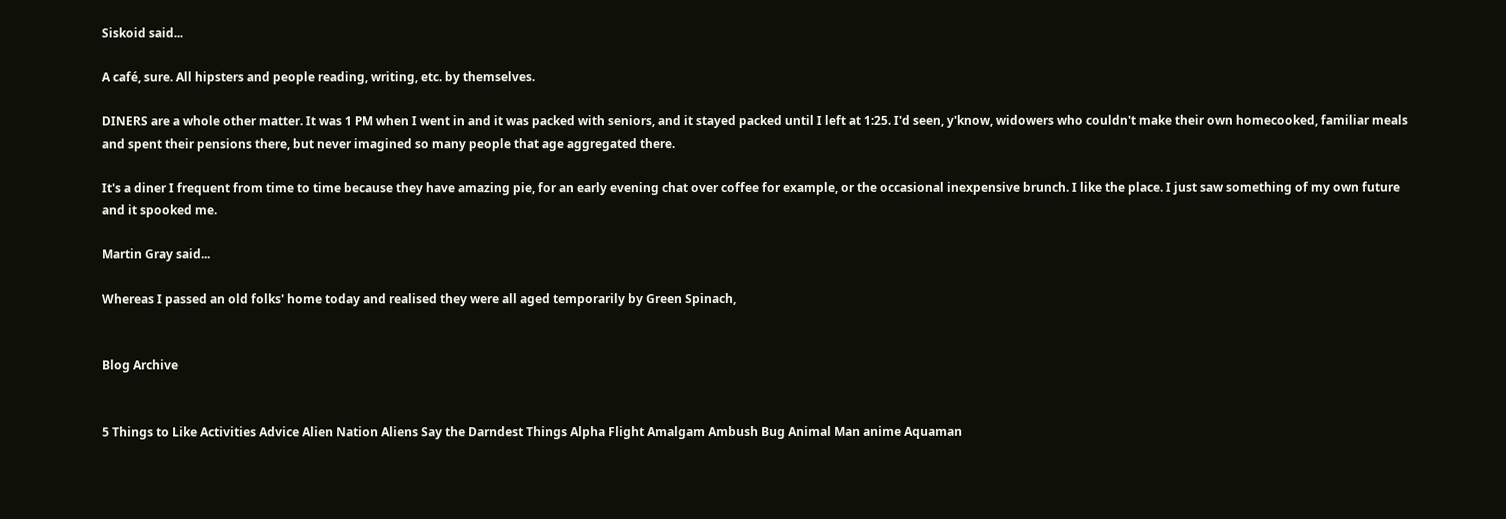Siskoid said...

A café, sure. All hipsters and people reading, writing, etc. by themselves.

DINERS are a whole other matter. It was 1 PM when I went in and it was packed with seniors, and it stayed packed until I left at 1:25. I'd seen, y'know, widowers who couldn't make their own homecooked, familiar meals and spent their pensions there, but never imagined so many people that age aggregated there.

It's a diner I frequent from time to time because they have amazing pie, for an early evening chat over coffee for example, or the occasional inexpensive brunch. I like the place. I just saw something of my own future and it spooked me.

Martin Gray said...

Whereas I passed an old folks' home today and realised they were all aged temporarily by Green Spinach,


Blog Archive


5 Things to Like Activities Advice Alien Nation Aliens Say the Darndest Things Alpha Flight Amalgam Ambush Bug Animal Man anime Aquaman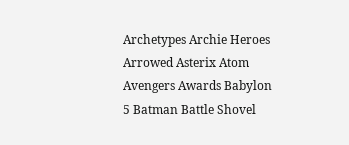Archetypes Archie Heroes Arrowed Asterix Atom Avengers Awards Babylon 5 Batman Battle Shovel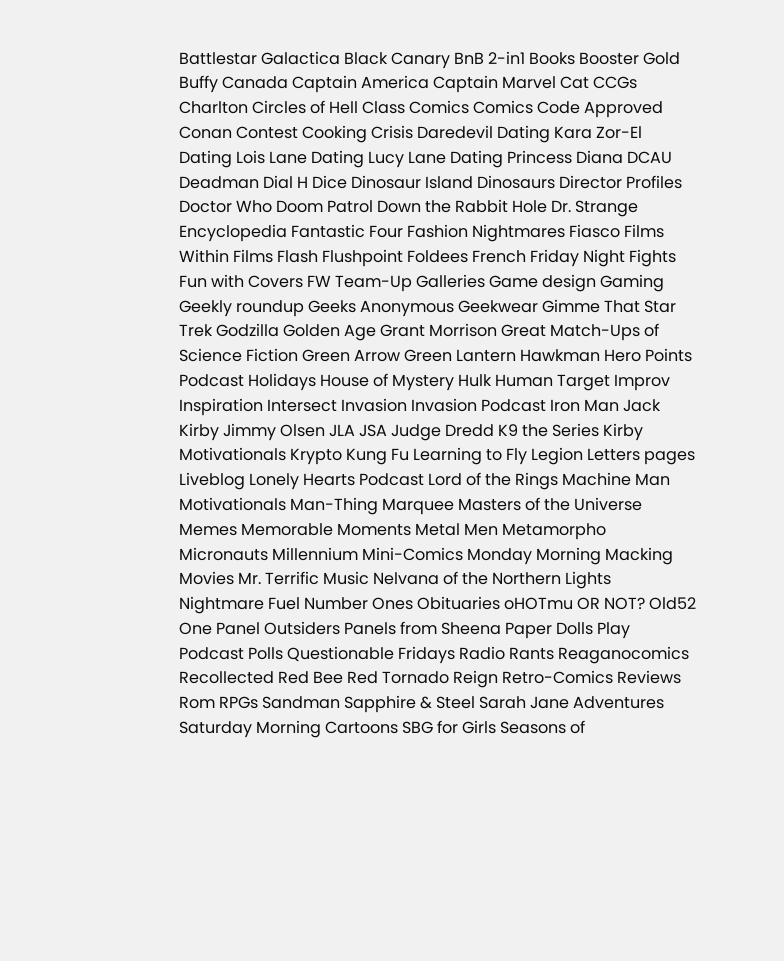Battlestar Galactica Black Canary BnB 2-in1 Books Booster Gold Buffy Canada Captain America Captain Marvel Cat CCGs Charlton Circles of Hell Class Comics Comics Code Approved Conan Contest Cooking Crisis Daredevil Dating Kara Zor-El Dating Lois Lane Dating Lucy Lane Dating Princess Diana DCAU Deadman Dial H Dice Dinosaur Island Dinosaurs Director Profiles Doctor Who Doom Patrol Down the Rabbit Hole Dr. Strange Encyclopedia Fantastic Four Fashion Nightmares Fiasco Films Within Films Flash Flushpoint Foldees French Friday Night Fights Fun with Covers FW Team-Up Galleries Game design Gaming Geekly roundup Geeks Anonymous Geekwear Gimme That Star Trek Godzilla Golden Age Grant Morrison Great Match-Ups of Science Fiction Green Arrow Green Lantern Hawkman Hero Points Podcast Holidays House of Mystery Hulk Human Target Improv Inspiration Intersect Invasion Invasion Podcast Iron Man Jack Kirby Jimmy Olsen JLA JSA Judge Dredd K9 the Series Kirby Motivationals Krypto Kung Fu Learning to Fly Legion Letters pages Liveblog Lonely Hearts Podcast Lord of the Rings Machine Man Motivationals Man-Thing Marquee Masters of the Universe Memes Memorable Moments Metal Men Metamorpho Micronauts Millennium Mini-Comics Monday Morning Macking Movies Mr. Terrific Music Nelvana of the Northern Lights Nightmare Fuel Number Ones Obituaries oHOTmu OR NOT? Old52 One Panel Outsiders Panels from Sheena Paper Dolls Play Podcast Polls Questionable Fridays Radio Rants Reaganocomics Recollected Red Bee Red Tornado Reign Retro-Comics Reviews Rom RPGs Sandman Sapphire & Steel Sarah Jane Adventures Saturday Morning Cartoons SBG for Girls Seasons of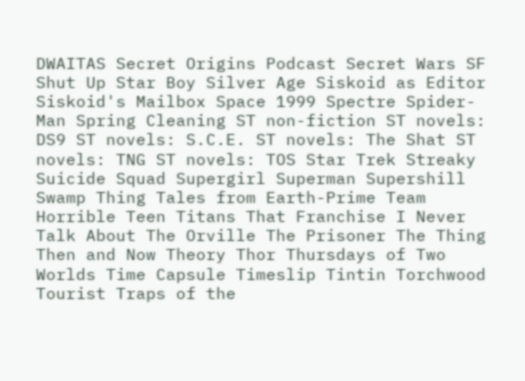DWAITAS Secret Origins Podcast Secret Wars SF Shut Up Star Boy Silver Age Siskoid as Editor Siskoid's Mailbox Space 1999 Spectre Spider-Man Spring Cleaning ST non-fiction ST novels: DS9 ST novels: S.C.E. ST novels: The Shat ST novels: TNG ST novels: TOS Star Trek Streaky Suicide Squad Supergirl Superman Supershill Swamp Thing Tales from Earth-Prime Team Horrible Teen Titans That Franchise I Never Talk About The Orville The Prisoner The Thing Then and Now Theory Thor Thursdays of Two Worlds Time Capsule Timeslip Tintin Torchwood Tourist Traps of the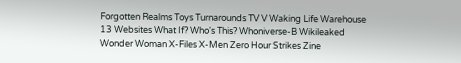Forgotten Realms Toys Turnarounds TV V Waking Life Warehouse 13 Websites What If? Who's This? Whoniverse-B Wikileaked Wonder Woman X-Files X-Men Zero Hour Strikes Zine